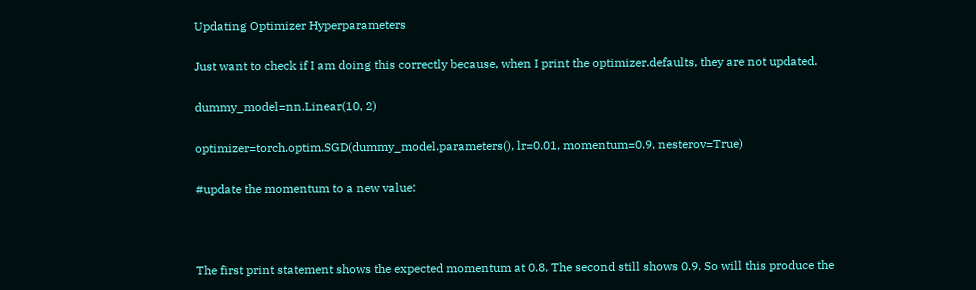Updating Optimizer Hyperparameters

Just want to check if I am doing this correctly because, when I print the optimizer.defaults, they are not updated.

dummy_model=nn.Linear(10, 2)

optimizer=torch.optim.SGD(dummy_model.parameters(), lr=0.01, momentum=0.9, nesterov=True)

#update the momentum to a new value:



The first print statement shows the expected momentum at 0.8. The second still shows 0.9. So will this produce the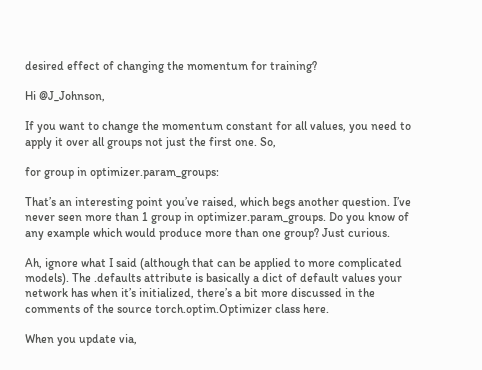desired effect of changing the momentum for training?

Hi @J_Johnson,

If you want to change the momentum constant for all values, you need to apply it over all groups not just the first one. So,

for group in optimizer.param_groups:

That’s an interesting point you’ve raised, which begs another question. I’ve never seen more than 1 group in optimizer.param_groups. Do you know of any example which would produce more than one group? Just curious.

Ah, ignore what I said (although that can be applied to more complicated models). The .defaults attribute is basically a dict of default values your network has when it’s initialized, there’s a bit more discussed in the comments of the source torch.optim.Optimizer class here.

When you update via,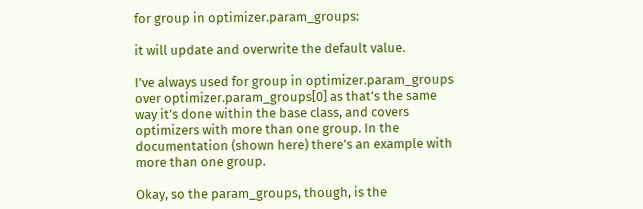for group in optimizer.param_groups:

it will update and overwrite the default value.

I’ve always used for group in optimizer.param_groups over optimizer.param_groups[0] as that’s the same way it’s done within the base class, and covers optimizers with more than one group. In the documentation (shown here) there’s an example with more than one group.

Okay, so the param_groups, though, is the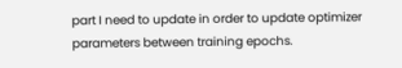part I need to update in order to update optimizer parameters between training epochs.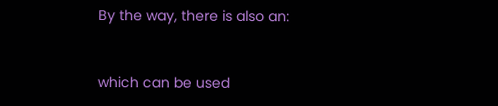By the way, there is also an:


which can be used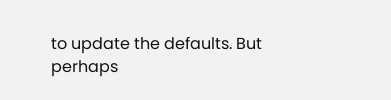to update the defaults. But perhaps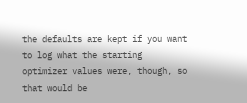the defaults are kept if you want to log what the starting optimizer values were, though, so that would be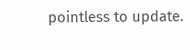pointless to update.